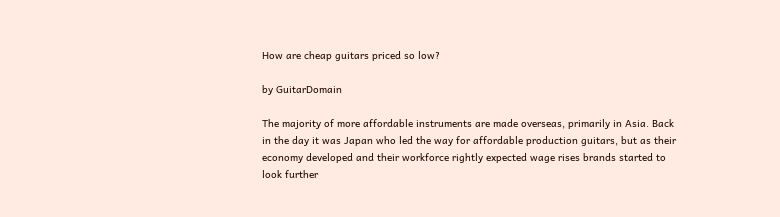How are cheap guitars priced so low?

by GuitarDomain

The majority of more affordable instruments are made overseas, primarily in Asia. Back in the day it was Japan who led the way for affordable production guitars, but as their economy developed and their workforce rightly expected wage rises brands started to look further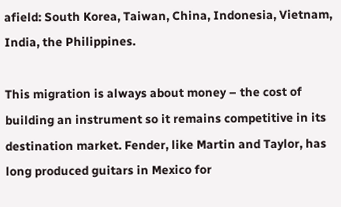afield: South Korea, Taiwan, China, Indonesia, Vietnam, India, the Philippines.

This migration is always about money – the cost of building an instrument so it remains competitive in its destination market. Fender, like Martin and Taylor, has long produced guitars in Mexico for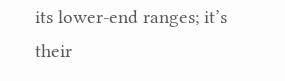its lower-end ranges; it’s their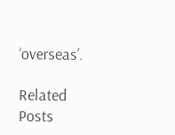‘overseas’.

Related Posts